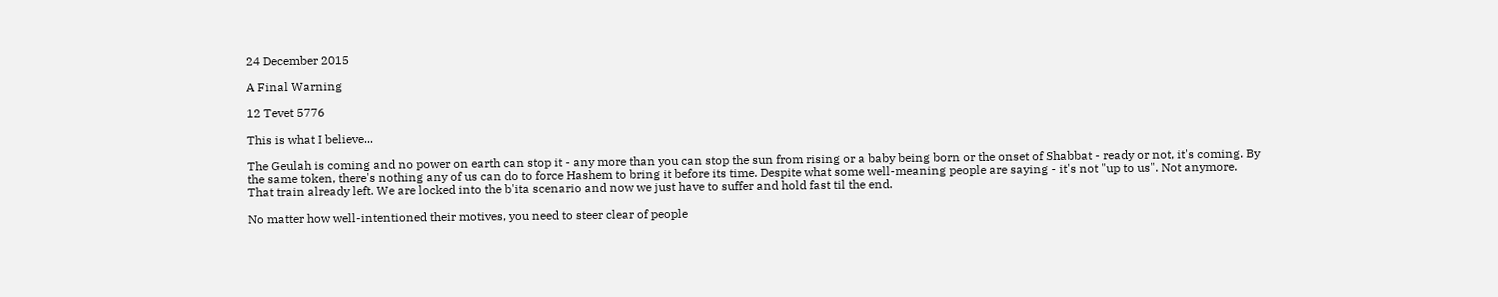24 December 2015

A Final Warning

12 Tevet 5776

This is what I believe...

The Geulah is coming and no power on earth can stop it - any more than you can stop the sun from rising or a baby being born or the onset of Shabbat - ready or not, it's coming. By the same token, there's nothing any of us can do to force Hashem to bring it before its time. Despite what some well-meaning people are saying - it's not "up to us". Not anymore. That train already left. We are locked into the b'ita scenario and now we just have to suffer and hold fast til the end.

No matter how well-intentioned their motives, you need to steer clear of people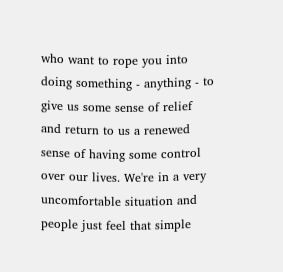who want to rope you into doing something - anything - to give us some sense of relief and return to us a renewed sense of having some control over our lives. We're in a very uncomfortable situation and people just feel that simple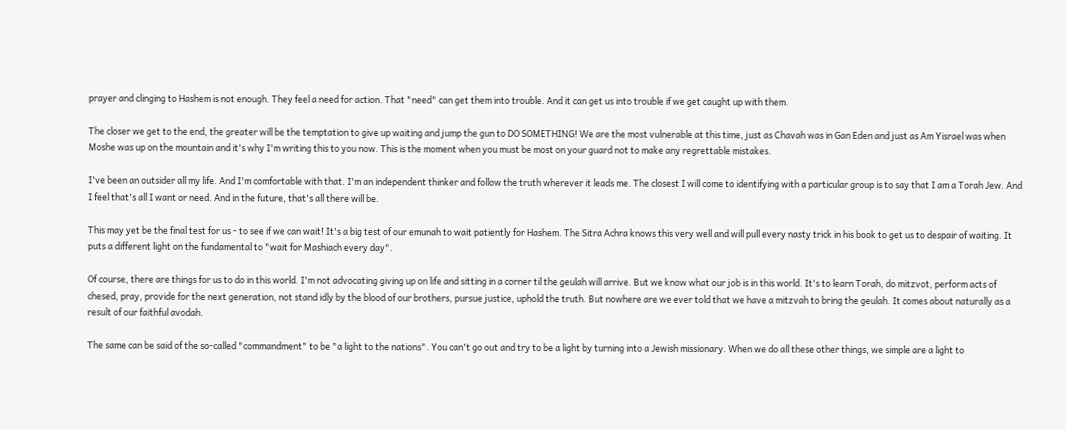prayer and clinging to Hashem is not enough. They feel a need for action. That "need" can get them into trouble. And it can get us into trouble if we get caught up with them.

The closer we get to the end, the greater will be the temptation to give up waiting and jump the gun to DO SOMETHING! We are the most vulnerable at this time, just as Chavah was in Gan Eden and just as Am Yisrael was when Moshe was up on the mountain and it's why I'm writing this to you now. This is the moment when you must be most on your guard not to make any regrettable mistakes.

I've been an outsider all my life. And I'm comfortable with that. I'm an independent thinker and follow the truth wherever it leads me. The closest I will come to identifying with a particular group is to say that I am a Torah Jew. And I feel that's all I want or need. And in the future, that's all there will be.

This may yet be the final test for us - to see if we can wait! It's a big test of our emunah to wait patiently for Hashem. The Sitra Achra knows this very well and will pull every nasty trick in his book to get us to despair of waiting. It puts a different light on the fundamental to "wait for Mashiach every day".

Of course, there are things for us to do in this world. I'm not advocating giving up on life and sitting in a corner til the geulah will arrive. But we know what our job is in this world. It's to learn Torah, do mitzvot, perform acts of chesed, pray, provide for the next generation, not stand idly by the blood of our brothers, pursue justice, uphold the truth. But nowhere are we ever told that we have a mitzvah to bring the geulah. It comes about naturally as a result of our faithful avodah.

The same can be said of the so-called "commandment" to be "a light to the nations". You can't go out and try to be a light by turning into a Jewish missionary. When we do all these other things, we simple are a light to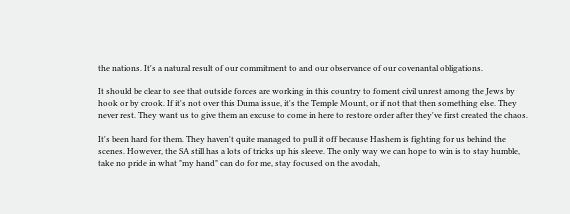the nations. It's a natural result of our commitment to and our observance of our covenantal obligations.

It should be clear to see that outside forces are working in this country to foment civil unrest among the Jews by hook or by crook. If it's not over this Duma issue, it's the Temple Mount, or if not that then something else. They never rest. They want us to give them an excuse to come in here to restore order after they've first created the chaos.

It's been hard for them. They haven't quite managed to pull it off because Hashem is fighting for us behind the scenes. However, the SA still has a lots of tricks up his sleeve. The only way we can hope to win is to stay humble, take no pride in what "my hand" can do for me, stay focused on the avodah,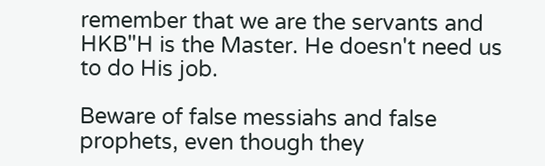remember that we are the servants and HKB"H is the Master. He doesn't need us to do His job.

Beware of false messiahs and false prophets, even though they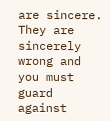are sincere. They are sincerely wrong and you must guard against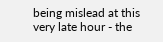being mislead at this very late hour - the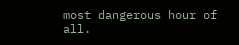most dangerous hour of all.